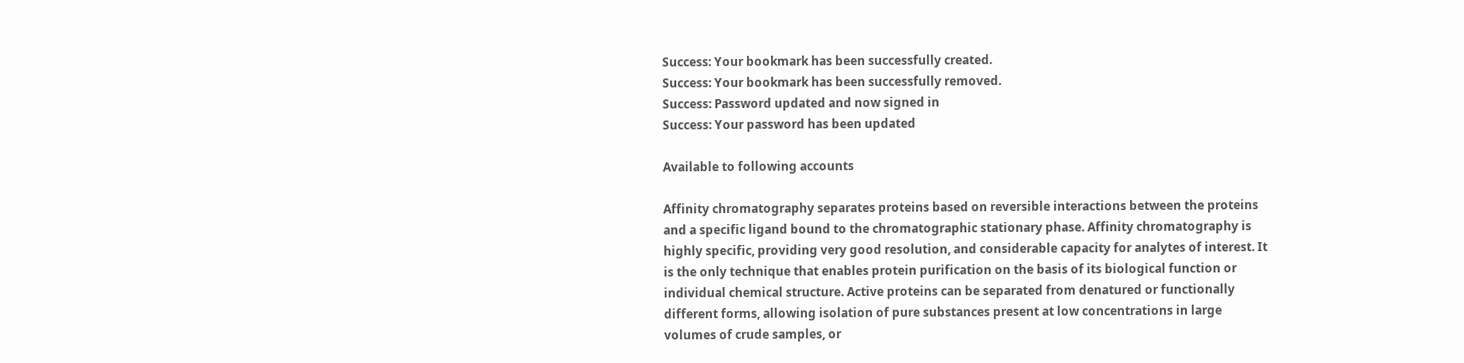Success: Your bookmark has been successfully created.
Success: Your bookmark has been successfully removed.
Success: Password updated and now signed in
Success: Your password has been updated

Available to following accounts

Affinity chromatography separates proteins based on reversible interactions between the proteins and a specific ligand bound to the chromatographic stationary phase. Affinity chromatography is highly specific, providing very good resolution, and considerable capacity for analytes of interest. It is the only technique that enables protein purification on the basis of its biological function or individual chemical structure. Active proteins can be separated from denatured or functionally different forms, allowing isolation of pure substances present at low concentrations in large volumes of crude samples, or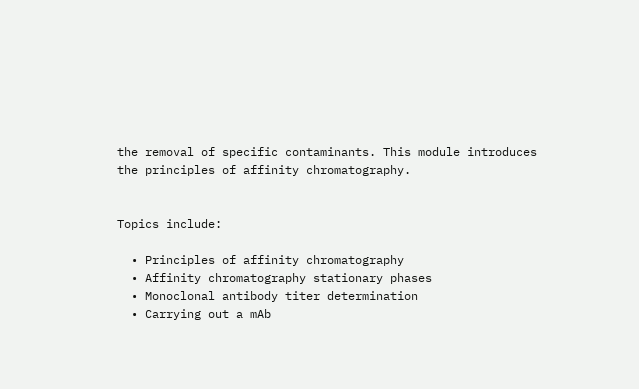the removal of specific contaminants. This module introduces the principles of affinity chromatography.


Topics include:

  • Principles of affinity chromatography
  • Affinity chromatography stationary phases
  • Monoclonal antibody titer determination
  • Carrying out a mAb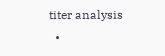titer analysis
  •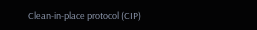Clean-in-place protocol (CIP)